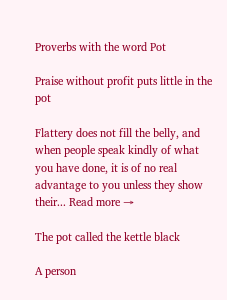Proverbs with the word Pot

Praise without profit puts little in the pot

Flattery does not fill the belly, and when people speak kindly of what you have done, it is of no real advantage to you unless they show their... Read more →

The pot called the kettle black

A person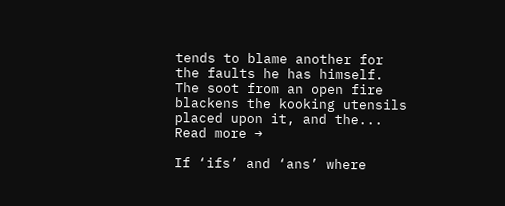tends to blame another for the faults he has himself. The soot from an open fire blackens the kooking utensils placed upon it, and the... Read more →

If ‘ifs’ and ‘ans’ where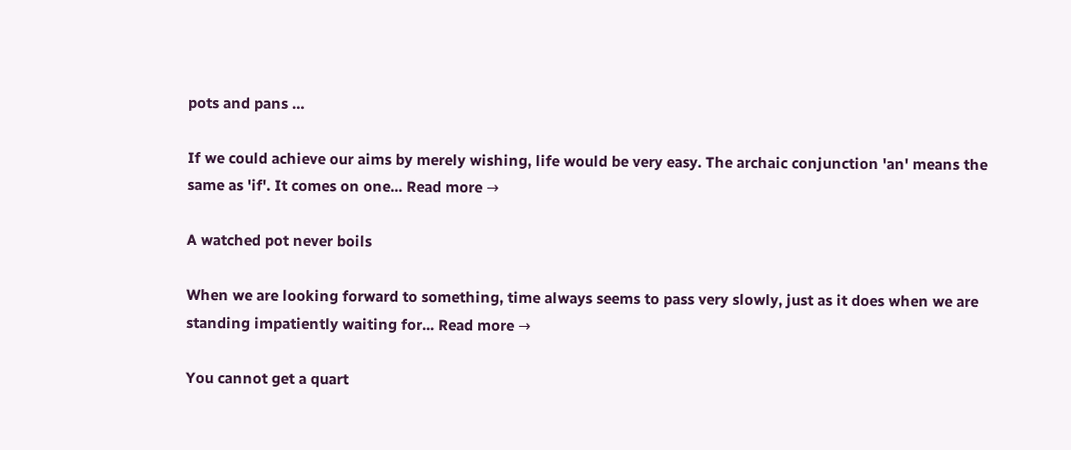pots and pans …

If we could achieve our aims by merely wishing, life would be very easy. The archaic conjunction 'an' means the same as 'if'. It comes on one... Read more →

A watched pot never boils

When we are looking forward to something, time always seems to pass very slowly, just as it does when we are standing impatiently waiting for... Read more →

You cannot get a quart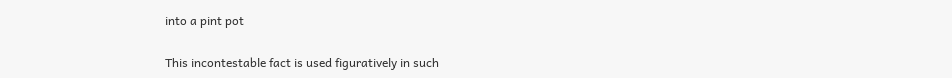into a pint pot

This incontestable fact is used figuratively in such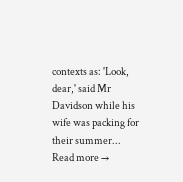contexts as: 'Look, dear,' said Mr Davidson while his wife was packing for their summer... Read more →